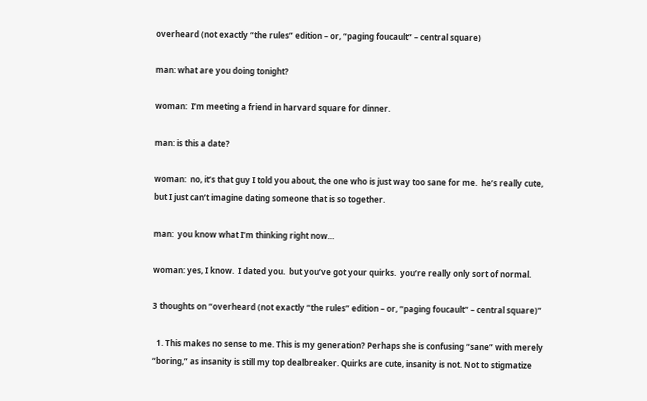overheard (not exactly “the rules” edition – or, “paging foucault” – central square)

man: what are you doing tonight?

woman:  I’m meeting a friend in harvard square for dinner.

man: is this a date?

woman:  no, it’s that guy I told you about, the one who is just way too sane for me.  he’s really cute, but I just can’t imagine dating someone that is so together.

man:  you know what I’m thinking right now…

woman: yes, I know.  I dated you.  but you’ve got your quirks.  you’re really only sort of normal.

3 thoughts on “overheard (not exactly “the rules” edition – or, “paging foucault” – central square)”

  1. This makes no sense to me. This is my generation? Perhaps she is confusing “sane” with merely “boring,” as insanity is still my top dealbreaker. Quirks are cute, insanity is not. Not to stigmatize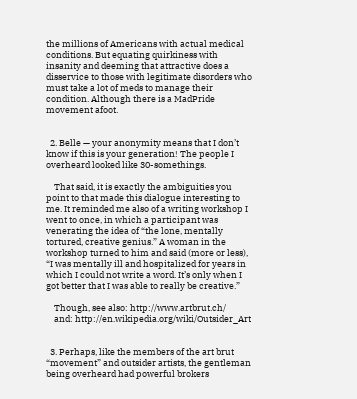the millions of Americans with actual medical conditions. But equating quirkiness with insanity and deeming that attractive does a disservice to those with legitimate disorders who must take a lot of meds to manage their condition. Although there is a MadPride movement afoot.


  2. Belle — your anonymity means that I don’t know if this is your generation! The people I overheard looked like 30-somethings.

    That said, it is exactly the ambiguities you point to that made this dialogue interesting to me. It reminded me also of a writing workshop I went to once, in which a participant was venerating the idea of “the lone, mentally tortured, creative genius.” A woman in the workshop turned to him and said (more or less), “I was mentally ill and hospitalized for years in which I could not write a word. It’s only when I got better that I was able to really be creative.”

    Though, see also: http://www.artbrut.ch/
    and: http://en.wikipedia.org/wiki/Outsider_Art


  3. Perhaps, like the members of the art brut “movement” and outsider artists, the gentleman being overheard had powerful brokers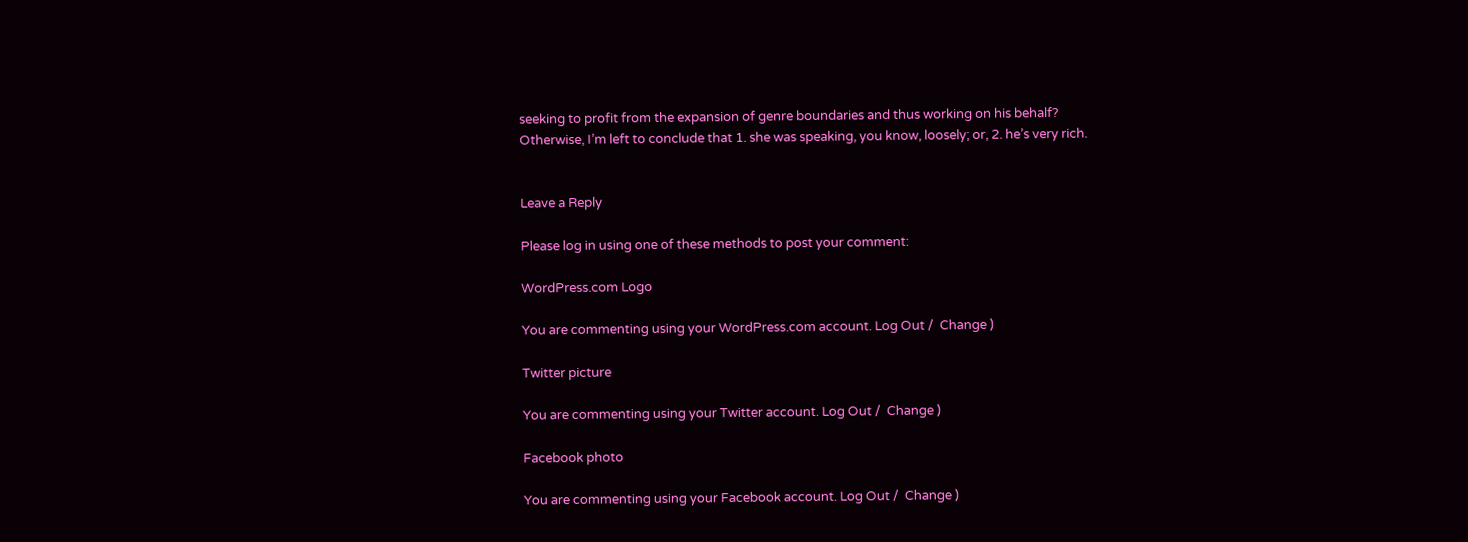seeking to profit from the expansion of genre boundaries and thus working on his behalf? Otherwise, I’m left to conclude that 1. she was speaking, you know, loosely; or, 2. he’s very rich.


Leave a Reply

Please log in using one of these methods to post your comment:

WordPress.com Logo

You are commenting using your WordPress.com account. Log Out /  Change )

Twitter picture

You are commenting using your Twitter account. Log Out /  Change )

Facebook photo

You are commenting using your Facebook account. Log Out /  Change )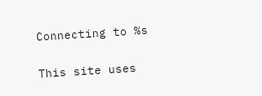Connecting to %s

This site uses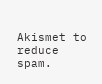Akismet to reduce spam.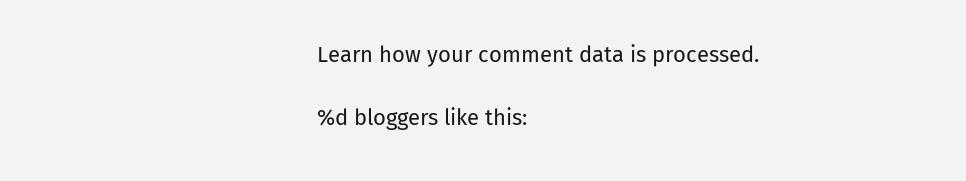Learn how your comment data is processed.

%d bloggers like this: